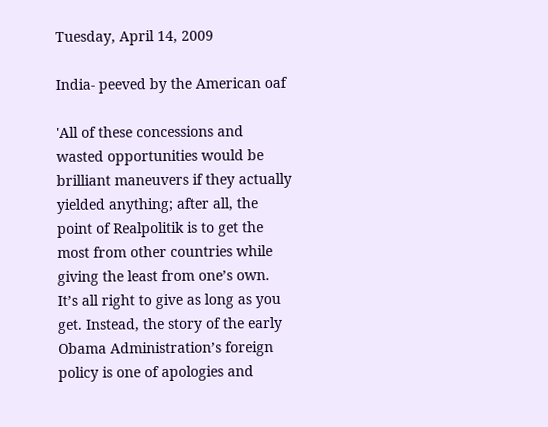Tuesday, April 14, 2009

India- peeved by the American oaf

'All of these concessions and wasted opportunities would be brilliant maneuvers if they actually yielded anything; after all, the point of Realpolitik is to get the most from other countries while giving the least from one’s own. It’s all right to give as long as you get. Instead, the story of the early Obama Administration’s foreign policy is one of apologies and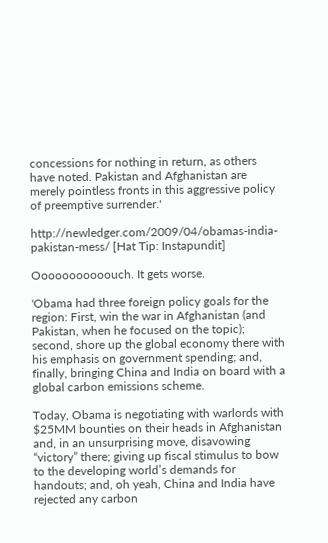concessions for nothing in return, as others have noted. Pakistan and Afghanistan are merely pointless fronts in this aggressive policy of preemptive surrender.'

http://newledger.com/2009/04/obamas-india-pakistan-mess/ [Hat Tip: Instapundit]

Ooooooooooouch. It gets worse.

'Obama had three foreign policy goals for the region: First, win the war in Afghanistan (and Pakistan, when he focused on the topic); second, shore up the global economy there with his emphasis on government spending; and, finally, bringing China and India on board with a global carbon emissions scheme.

Today, Obama is negotiating with warlords with $25MM bounties on their heads in Afghanistan and, in an unsurprising move, disavowing “victory” there; giving up fiscal stimulus to bow to the developing world’s demands for handouts; and, oh yeah, China and India have rejected any carbon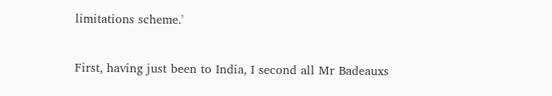limitations scheme.'

First, having just been to India, I second all Mr Badeauxs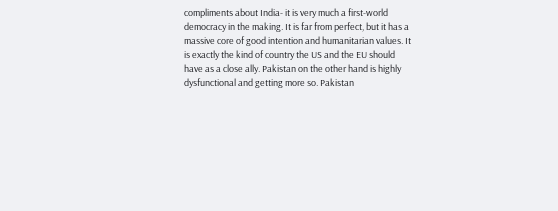compliments about India- it is very much a first-world democracy in the making. It is far from perfect, but it has a massive core of good intention and humanitarian values. It is exactly the kind of country the US and the EU should have as a close ally. Pakistan on the other hand is highly dysfunctional and getting more so. Pakistan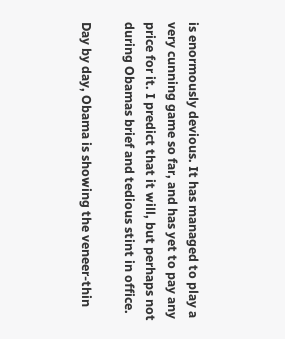is enormously devious. It has managed to play a very cunning game so far, and has yet to pay any price for it. I predict that it will, but perhaps not during Obamas brief and tedious stint in office.

Day by day, Obama is showing the veneer-thin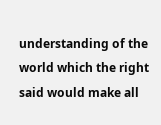understanding of the world which the right said would make all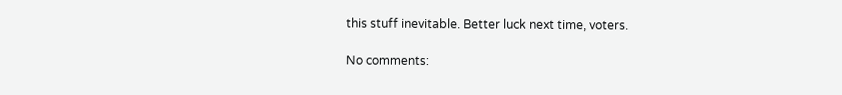this stuff inevitable. Better luck next time, voters.

No comments: